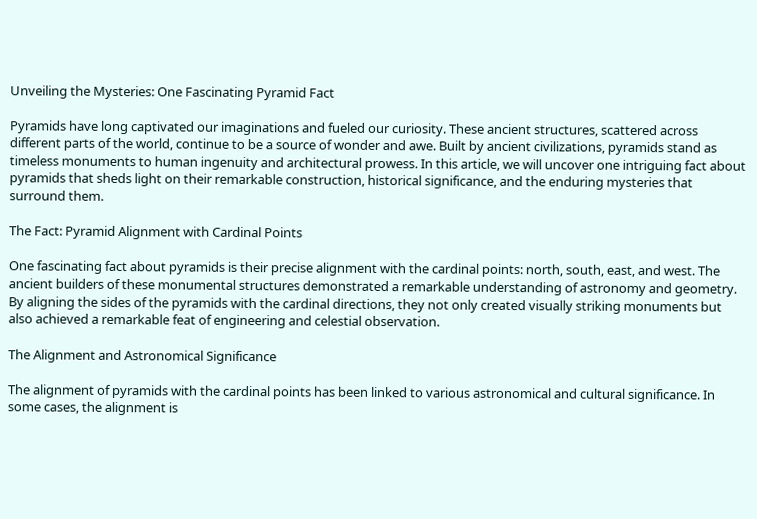Unveiling the Mysteries: One Fascinating Pyramid Fact

Pyramids have long captivated our imaginations and fueled our curiosity. These ancient structures, scattered across different parts of the world, continue to be a source of wonder and awe. Built by ancient civilizations, pyramids stand as timeless monuments to human ingenuity and architectural prowess. In this article, we will uncover one intriguing fact about pyramids that sheds light on their remarkable construction, historical significance, and the enduring mysteries that surround them.

The Fact: Pyramid Alignment with Cardinal Points

One fascinating fact about pyramids is their precise alignment with the cardinal points: north, south, east, and west. The ancient builders of these monumental structures demonstrated a remarkable understanding of astronomy and geometry. By aligning the sides of the pyramids with the cardinal directions, they not only created visually striking monuments but also achieved a remarkable feat of engineering and celestial observation.

The Alignment and Astronomical Significance

The alignment of pyramids with the cardinal points has been linked to various astronomical and cultural significance. In some cases, the alignment is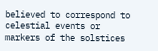believed to correspond to celestial events or markers of the solstices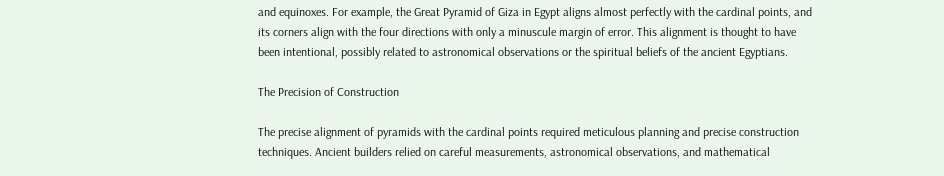and equinoxes. For example, the Great Pyramid of Giza in Egypt aligns almost perfectly with the cardinal points, and its corners align with the four directions with only a minuscule margin of error. This alignment is thought to have been intentional, possibly related to astronomical observations or the spiritual beliefs of the ancient Egyptians.

The Precision of Construction

The precise alignment of pyramids with the cardinal points required meticulous planning and precise construction techniques. Ancient builders relied on careful measurements, astronomical observations, and mathematical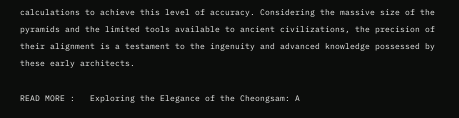calculations to achieve this level of accuracy. Considering the massive size of the pyramids and the limited tools available to ancient civilizations, the precision of their alignment is a testament to the ingenuity and advanced knowledge possessed by these early architects.

READ MORE :   Exploring the Elegance of the Cheongsam: A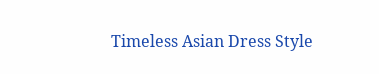Timeless Asian Dress Style